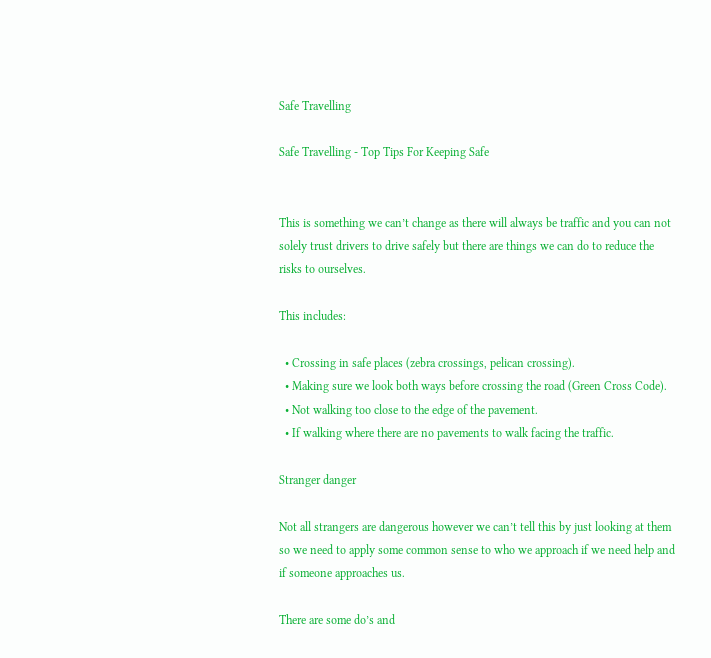Safe Travelling

Safe Travelling - Top Tips For Keeping Safe


This is something we can’t change as there will always be traffic and you can not solely trust drivers to drive safely but there are things we can do to reduce the risks to ourselves.

This includes:

  • Crossing in safe places (zebra crossings, pelican crossing).
  • Making sure we look both ways before crossing the road (Green Cross Code).
  • Not walking too close to the edge of the pavement.
  • If walking where there are no pavements to walk facing the traffic.

Stranger danger

Not all strangers are dangerous however we can’t tell this by just looking at them so we need to apply some common sense to who we approach if we need help and if someone approaches us.

There are some do’s and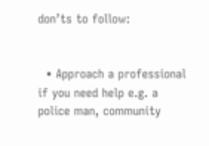don’ts to follow:


  • Approach a professional if you need help e.g. a police man, community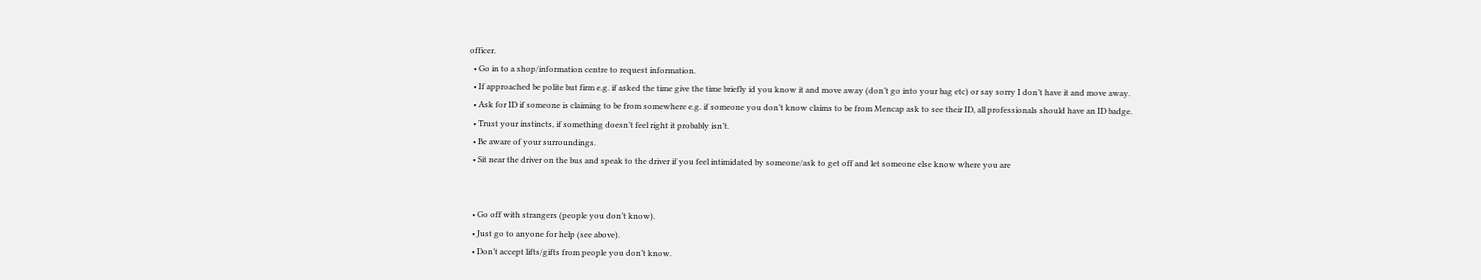officer.
  • Go in to a shop/information centre to request information.
  • If approached be polite but firm e.g. if asked the time give the time briefly id you know it and move away (don’t go into your bag etc) or say sorry I don’t have it and move away.
  • Ask for ID if someone is claiming to be from somewhere e.g. if someone you don’t know claims to be from Mencap ask to see their ID, all professionals should have an ID badge.
  • Trust your instincts, if something doesn’t feel right it probably isn’t.
  • Be aware of your surroundings.
  • Sit near the driver on the bus and speak to the driver if you feel intimidated by someone/ask to get off and let someone else know where you are


  • Go off with strangers (people you don’t know).
  • Just go to anyone for help (see above).
  • Don’t accept lifts/gifts from people you don’t know.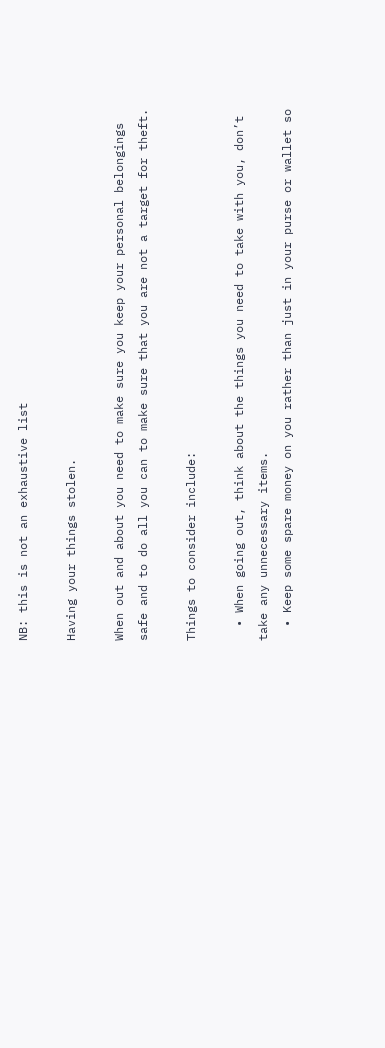NB: this is not an exhaustive list

Having your things stolen.

When out and about you need to make sure you keep your personal belongings safe and to do all you can to make sure that you are not a target for theft.

Things to consider include:

  • When going out, think about the things you need to take with you, don’t take any unnecessary items.
  • Keep some spare money on you rather than just in your purse or wallet so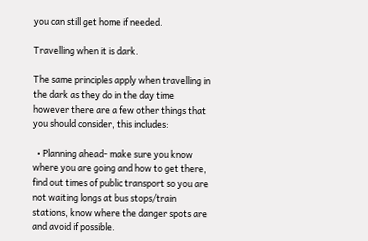you can still get home if needed.

Travelling when it is dark.

The same principles apply when travelling in the dark as they do in the day time however there are a few other things that you should consider, this includes:

  • Planning ahead- make sure you know where you are going and how to get there, find out times of public transport so you are not waiting longs at bus stops/train stations, know where the danger spots are and avoid if possible.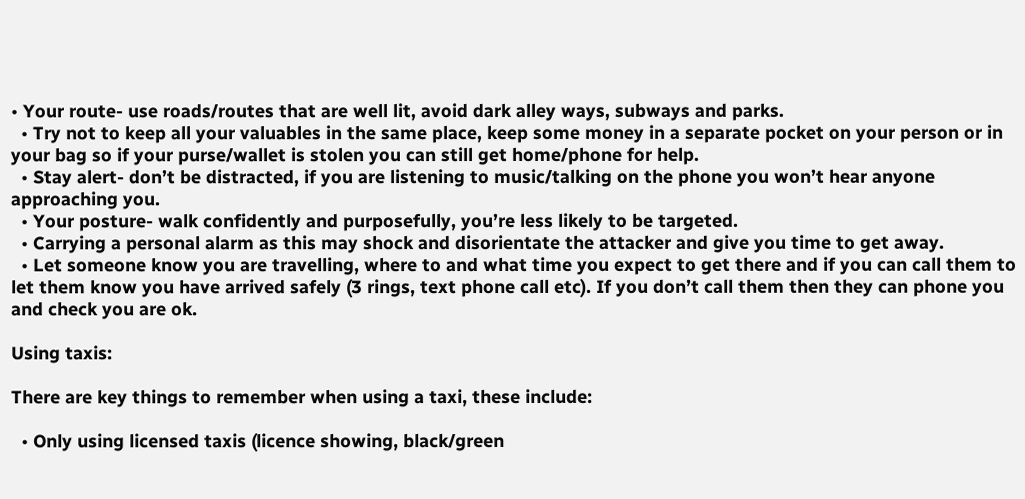• Your route- use roads/routes that are well lit, avoid dark alley ways, subways and parks.
  • Try not to keep all your valuables in the same place, keep some money in a separate pocket on your person or in your bag so if your purse/wallet is stolen you can still get home/phone for help.
  • Stay alert- don’t be distracted, if you are listening to music/talking on the phone you won’t hear anyone approaching you.
  • Your posture- walk confidently and purposefully, you’re less likely to be targeted.
  • Carrying a personal alarm as this may shock and disorientate the attacker and give you time to get away.
  • Let someone know you are travelling, where to and what time you expect to get there and if you can call them to let them know you have arrived safely (3 rings, text phone call etc). If you don’t call them then they can phone you and check you are ok.

Using taxis:

There are key things to remember when using a taxi, these include:

  • Only using licensed taxis (licence showing, black/green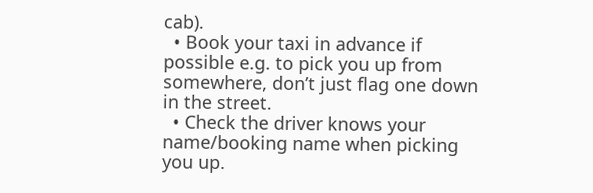cab).
  • Book your taxi in advance if possible e.g. to pick you up from somewhere, don’t just flag one down in the street.
  • Check the driver knows your name/booking name when picking you up.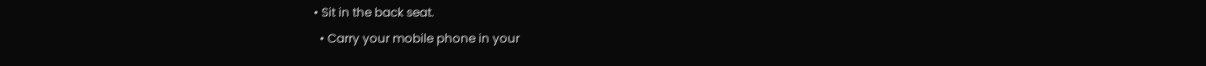• Sit in the back seat.
  • Carry your mobile phone in your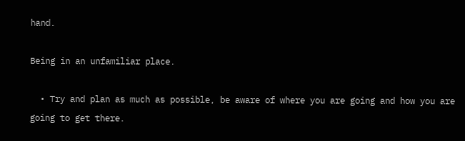hand.

Being in an unfamiliar place.

  • Try and plan as much as possible, be aware of where you are going and how you are going to get there.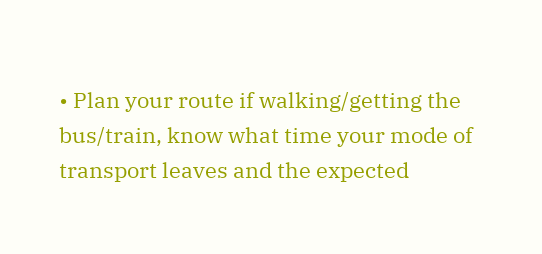• Plan your route if walking/getting the bus/train, know what time your mode of transport leaves and the expected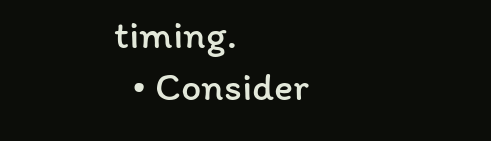timing.
  • Consider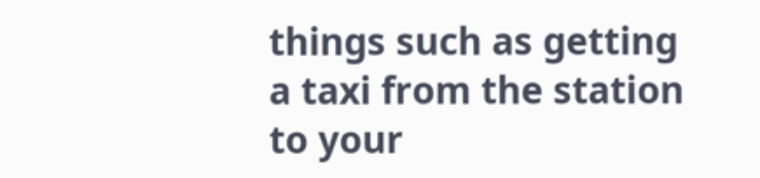things such as getting a taxi from the station to your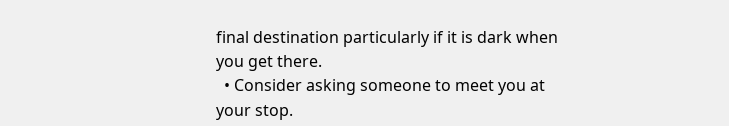final destination particularly if it is dark when you get there.
  • Consider asking someone to meet you at your stop.